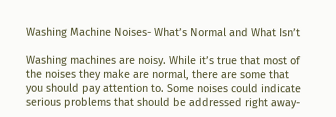Washing Machine Noises- What’s Normal and What Isn’t

Washing machines are noisy. While it’s true that most of the noises they make are normal, there are some that you should pay attention to. Some noises could indicate serious problems that should be addressed right away-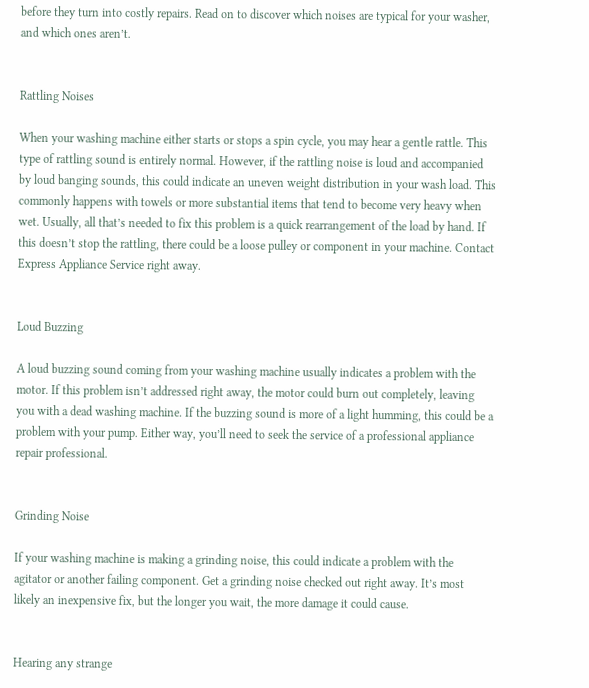before they turn into costly repairs. Read on to discover which noises are typical for your washer, and which ones aren’t.


Rattling Noises

When your washing machine either starts or stops a spin cycle, you may hear a gentle rattle. This type of rattling sound is entirely normal. However, if the rattling noise is loud and accompanied by loud banging sounds, this could indicate an uneven weight distribution in your wash load. This commonly happens with towels or more substantial items that tend to become very heavy when wet. Usually, all that’s needed to fix this problem is a quick rearrangement of the load by hand. If this doesn’t stop the rattling, there could be a loose pulley or component in your machine. Contact Express Appliance Service right away.


Loud Buzzing

A loud buzzing sound coming from your washing machine usually indicates a problem with the motor. If this problem isn’t addressed right away, the motor could burn out completely, leaving you with a dead washing machine. If the buzzing sound is more of a light humming, this could be a problem with your pump. Either way, you’ll need to seek the service of a professional appliance repair professional.


Grinding Noise

If your washing machine is making a grinding noise, this could indicate a problem with the agitator or another failing component. Get a grinding noise checked out right away. It’s most likely an inexpensive fix, but the longer you wait, the more damage it could cause.


Hearing any strange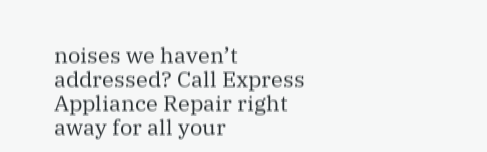noises we haven’t addressed? Call Express Appliance Repair right away for all your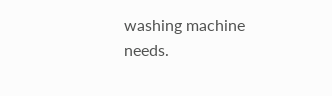washing machine needs.